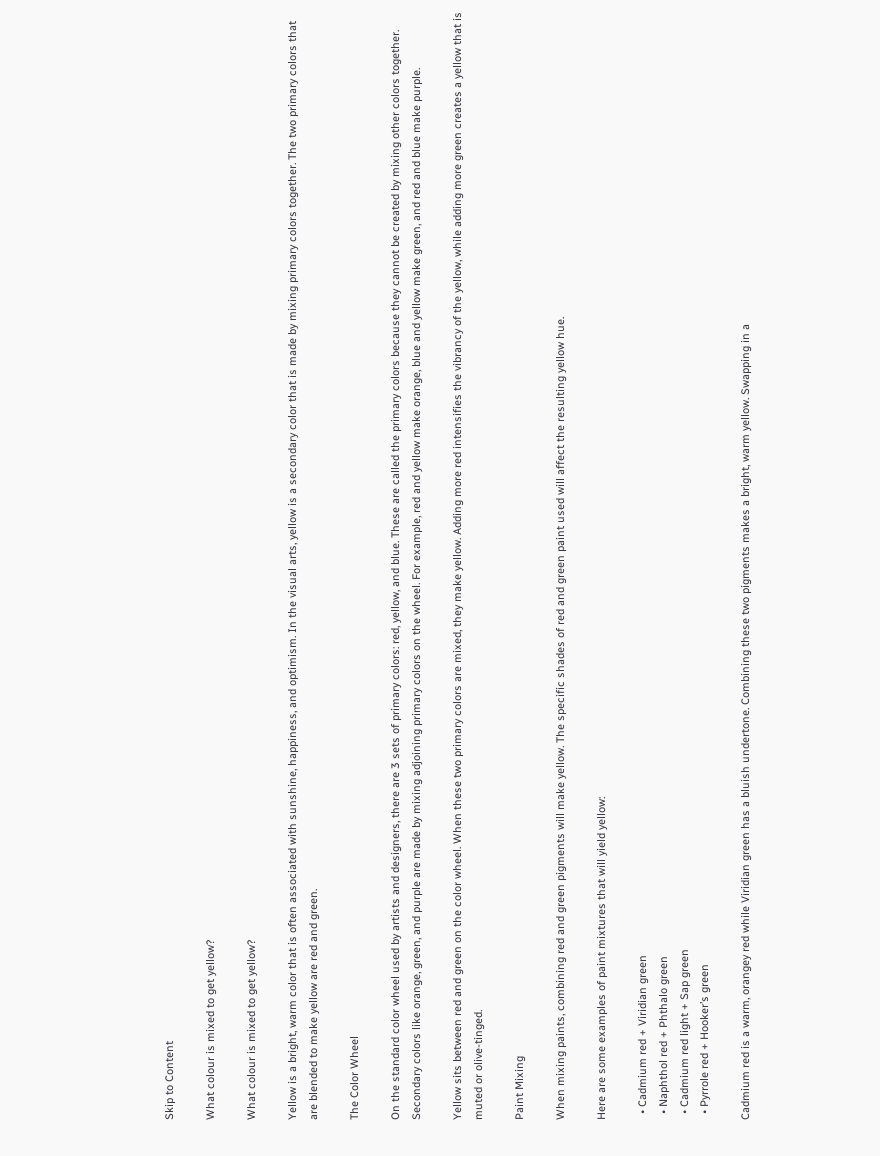Skip to Content

What colour is mixed to get yellow?

What colour is mixed to get yellow?

Yellow is a bright, warm color that is often associated with sunshine, happiness, and optimism. In the visual arts, yellow is a secondary color that is made by mixing primary colors together. The two primary colors that are blended to make yellow are red and green.

The Color Wheel

On the standard color wheel used by artists and designers, there are 3 sets of primary colors: red, yellow, and blue. These are called the primary colors because they cannot be created by mixing other colors together. Secondary colors like orange, green, and purple are made by mixing adjoining primary colors on the wheel. For example, red and yellow make orange, blue and yellow make green, and red and blue make purple.

Yellow sits between red and green on the color wheel. When these two primary colors are mixed, they make yellow. Adding more red intensifies the vibrancy of the yellow, while adding more green creates a yellow that is muted or olive-tinged.

Paint Mixing

When mixing paints, combining red and green pigments will make yellow. The specific shades of red and green paint used will affect the resulting yellow hue.

Here are some examples of paint mixtures that will yield yellow:

  • Cadmium red + Viridian green
  • Naphthol red + Phthalo green
  • Cadmium red light + Sap green
  • Pyrrole red + Hooker’s green

Cadmium red is a warm, orangey red while Viridian green has a bluish undertone. Combining these two pigments makes a bright, warm yellow. Swapping in a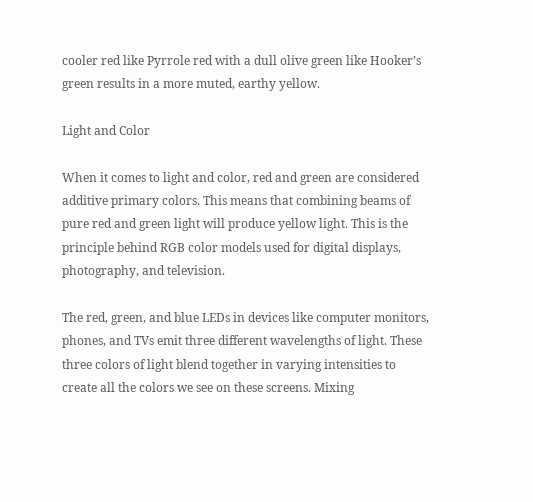cooler red like Pyrrole red with a dull olive green like Hooker’s green results in a more muted, earthy yellow.

Light and Color

When it comes to light and color, red and green are considered additive primary colors. This means that combining beams of pure red and green light will produce yellow light. This is the principle behind RGB color models used for digital displays, photography, and television.

The red, green, and blue LEDs in devices like computer monitors, phones, and TVs emit three different wavelengths of light. These three colors of light blend together in varying intensities to create all the colors we see on these screens. Mixing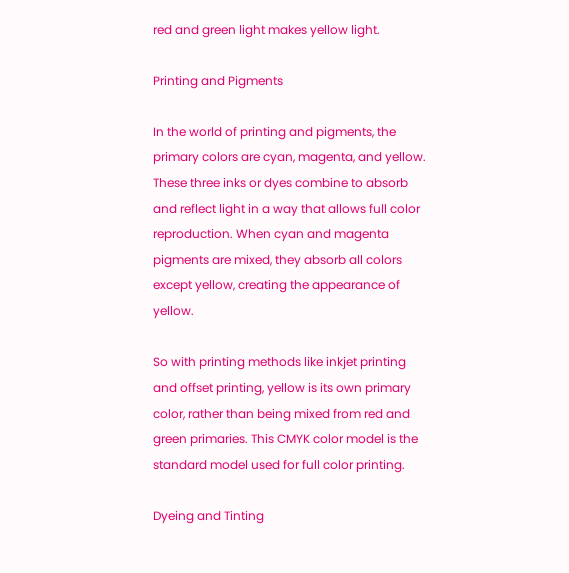red and green light makes yellow light.

Printing and Pigments

In the world of printing and pigments, the primary colors are cyan, magenta, and yellow. These three inks or dyes combine to absorb and reflect light in a way that allows full color reproduction. When cyan and magenta pigments are mixed, they absorb all colors except yellow, creating the appearance of yellow.

So with printing methods like inkjet printing and offset printing, yellow is its own primary color, rather than being mixed from red and green primaries. This CMYK color model is the standard model used for full color printing.

Dyeing and Tinting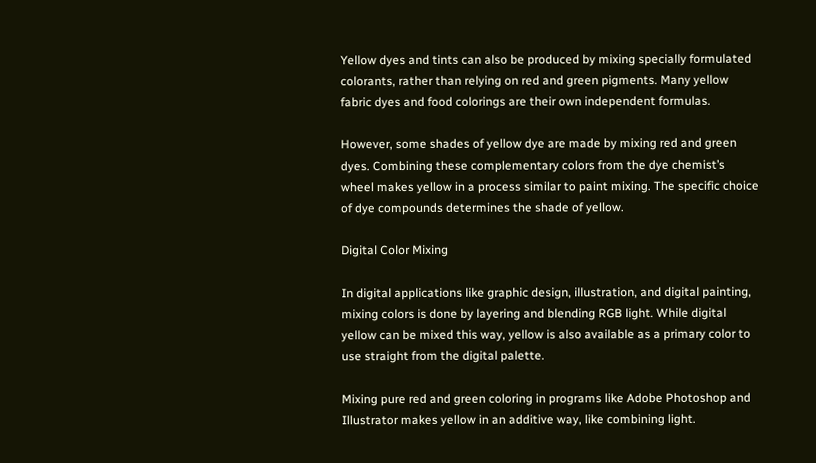Yellow dyes and tints can also be produced by mixing specially formulated colorants, rather than relying on red and green pigments. Many yellow fabric dyes and food colorings are their own independent formulas.

However, some shades of yellow dye are made by mixing red and green dyes. Combining these complementary colors from the dye chemist’s wheel makes yellow in a process similar to paint mixing. The specific choice of dye compounds determines the shade of yellow.

Digital Color Mixing

In digital applications like graphic design, illustration, and digital painting, mixing colors is done by layering and blending RGB light. While digital yellow can be mixed this way, yellow is also available as a primary color to use straight from the digital palette.

Mixing pure red and green coloring in programs like Adobe Photoshop and Illustrator makes yellow in an additive way, like combining light.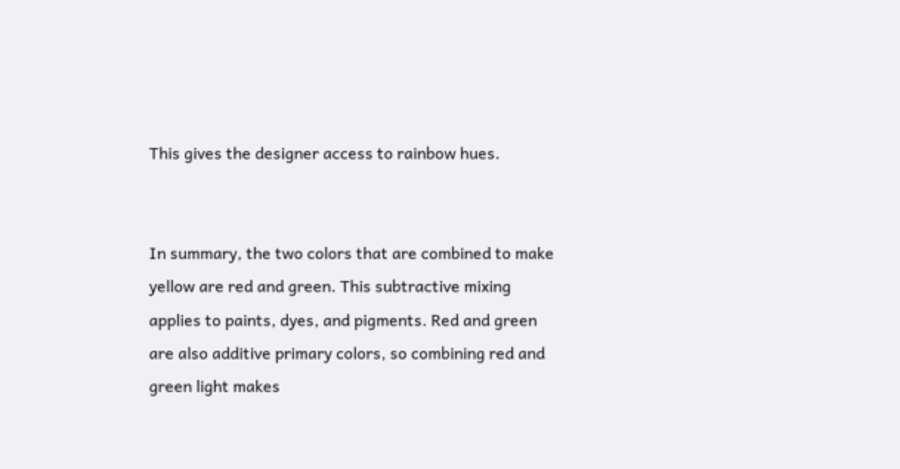This gives the designer access to rainbow hues.


In summary, the two colors that are combined to make yellow are red and green. This subtractive mixing applies to paints, dyes, and pigments. Red and green are also additive primary colors, so combining red and green light makes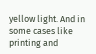yellow light. And in some cases like printing and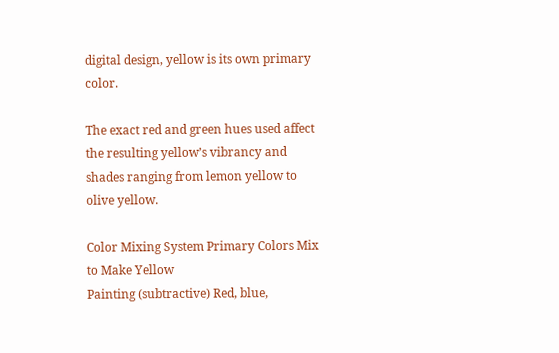digital design, yellow is its own primary color.

The exact red and green hues used affect the resulting yellow’s vibrancy and shades ranging from lemon yellow to olive yellow.

Color Mixing System Primary Colors Mix to Make Yellow
Painting (subtractive) Red, blue,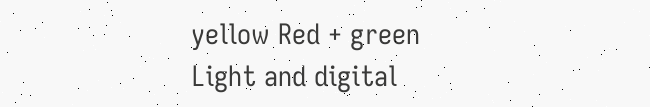yellow Red + green
Light and digital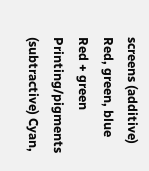screens (additive) Red, green, blue Red + green
Printing/pigments (subtractive) Cyan,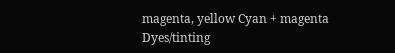magenta, yellow Cyan + magenta
Dyes/tinting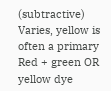(subtractive) Varies, yellow is often a primary Red + green OR yellow dye